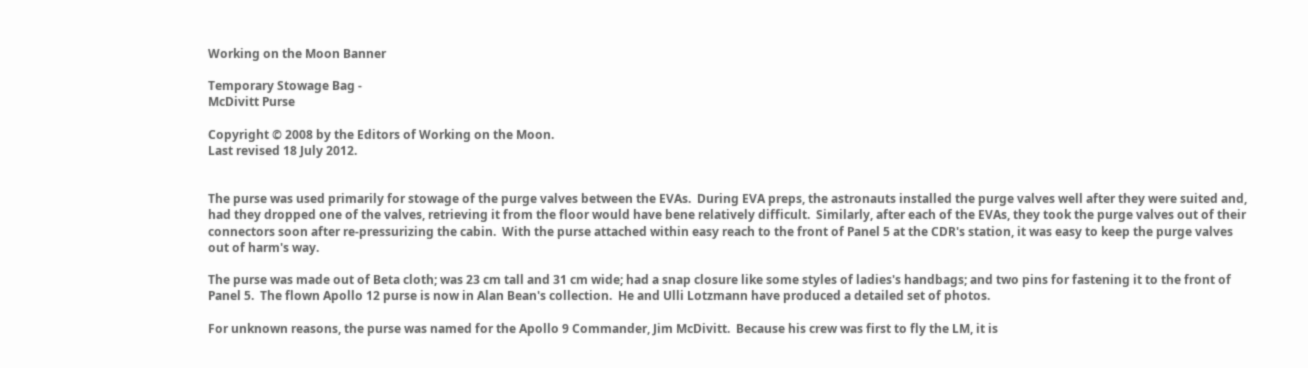Working on the Moon Banner

Temporary Stowage Bag -
McDivitt Purse

Copyright © 2008 by the Editors of Working on the Moon.
Last revised 18 July 2012.


The purse was used primarily for stowage of the purge valves between the EVAs.  During EVA preps, the astronauts installed the purge valves well after they were suited and, had they dropped one of the valves, retrieving it from the floor would have bene relatively difficult.  Similarly, after each of the EVAs, they took the purge valves out of their connectors soon after re-pressurizing the cabin.  With the purse attached within easy reach to the front of Panel 5 at the CDR's station, it was easy to keep the purge valves out of harm's way.

The purse was made out of Beta cloth; was 23 cm tall and 31 cm wide; had a snap closure like some styles of ladies's handbags; and two pins for fastening it to the front of Panel 5.  The flown Apollo 12 purse is now in Alan Bean's collection.  He and Ulli Lotzmann have produced a detailed set of photos.

For unknown reasons, the purse was named for the Apollo 9 Commander, Jim McDivitt.  Because his crew was first to fly the LM, it is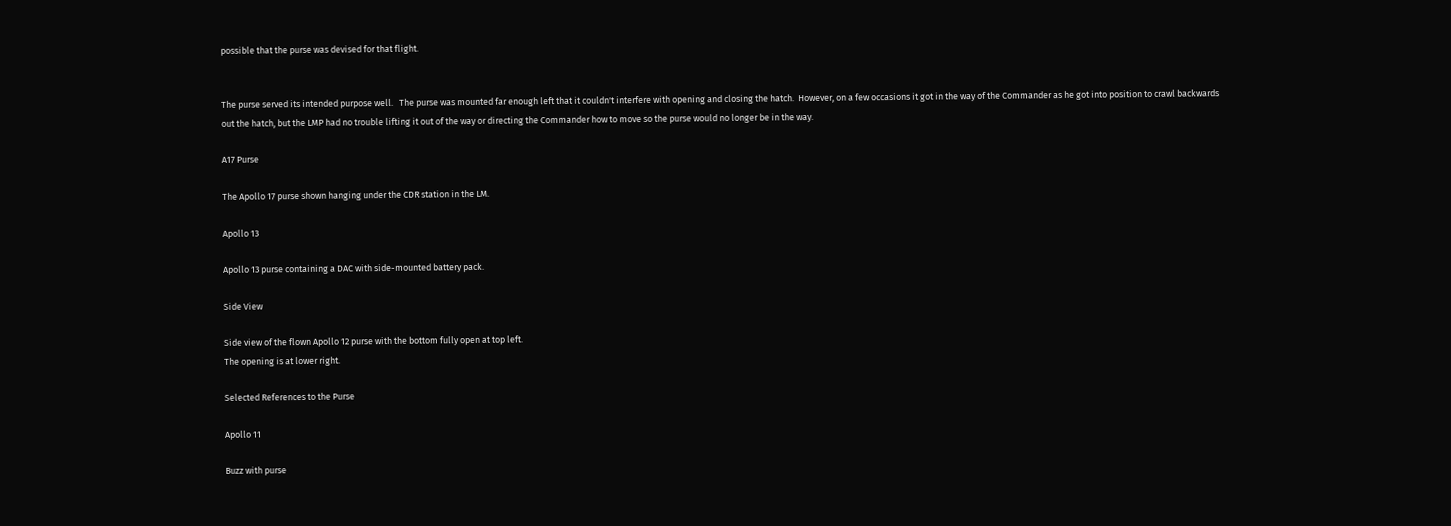possible that the purse was devised for that flight.


The purse served its intended purpose well.   The purse was mounted far enough left that it couldn't interfere with opening and closing the hatch.  However, on a few occasions it got in the way of the Commander as he got into position to crawl backwards out the hatch, but the LMP had no trouble lifting it out of the way or directing the Commander how to move so the purse would no longer be in the way.

A17 Purse

The Apollo 17 purse shown hanging under the CDR station in the LM.

Apollo 13

Apollo 13 purse containing a DAC with side-mounted battery pack.

Side View

Side view of the flown Apollo 12 purse with the bottom fully open at top left.
The opening is at lower right.

Selected References to the Purse

Apollo 11

Buzz with purse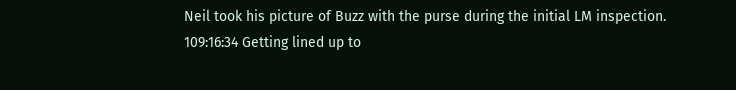Neil took his picture of Buzz with the purse during the initial LM inspection.
109:16:34 Getting lined up to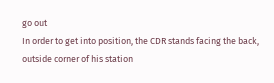go out
In order to get into position, the CDR stands facing the back, outside corner of his station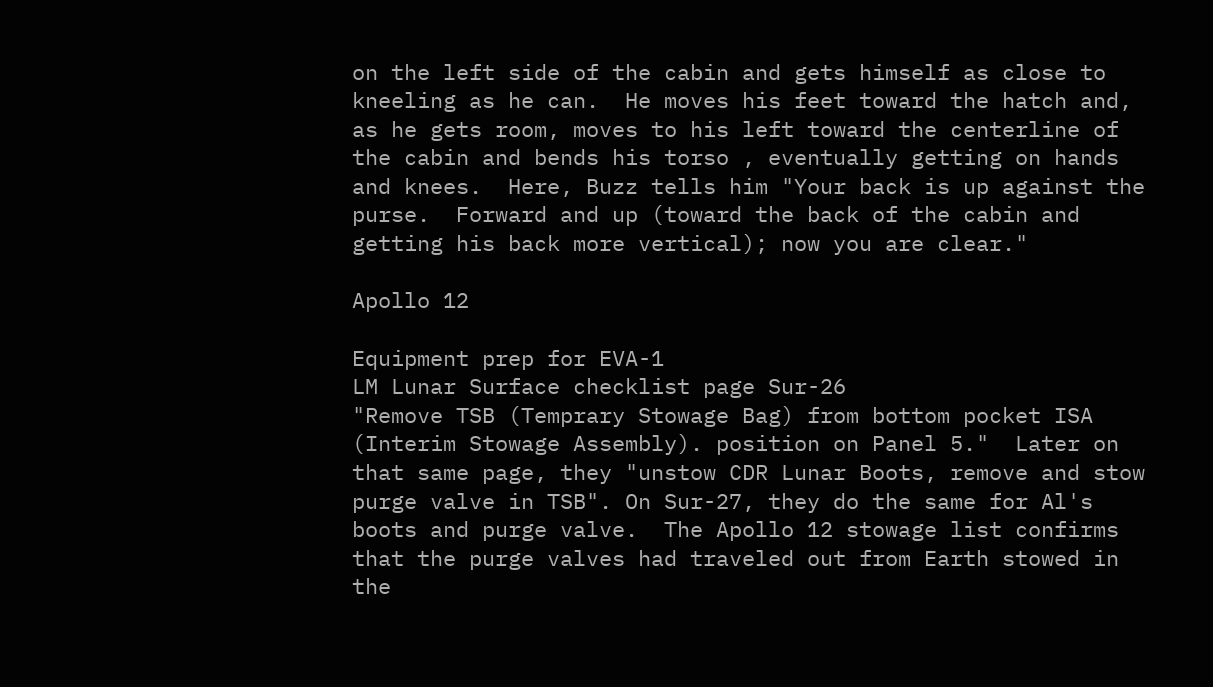on the left side of the cabin and gets himself as close to kneeling as he can.  He moves his feet toward the hatch and, as he gets room, moves to his left toward the centerline of the cabin and bends his torso , eventually getting on hands and knees.  Here, Buzz tells him "Your back is up against the purse.  Forward and up (toward the back of the cabin and getting his back more vertical); now you are clear."

Apollo 12

Equipment prep for EVA-1
LM Lunar Surface checklist page Sur-26
"Remove TSB (Temprary Stowage Bag) from bottom pocket ISA (Interim Stowage Assembly). position on Panel 5."  Later on that same page, they "unstow CDR Lunar Boots, remove and stow purge valve in TSB". On Sur-27, they do the same for Al's boots and purge valve.  The Apollo 12 stowage list confirms that the purge valves had traveled out from Earth stowed in the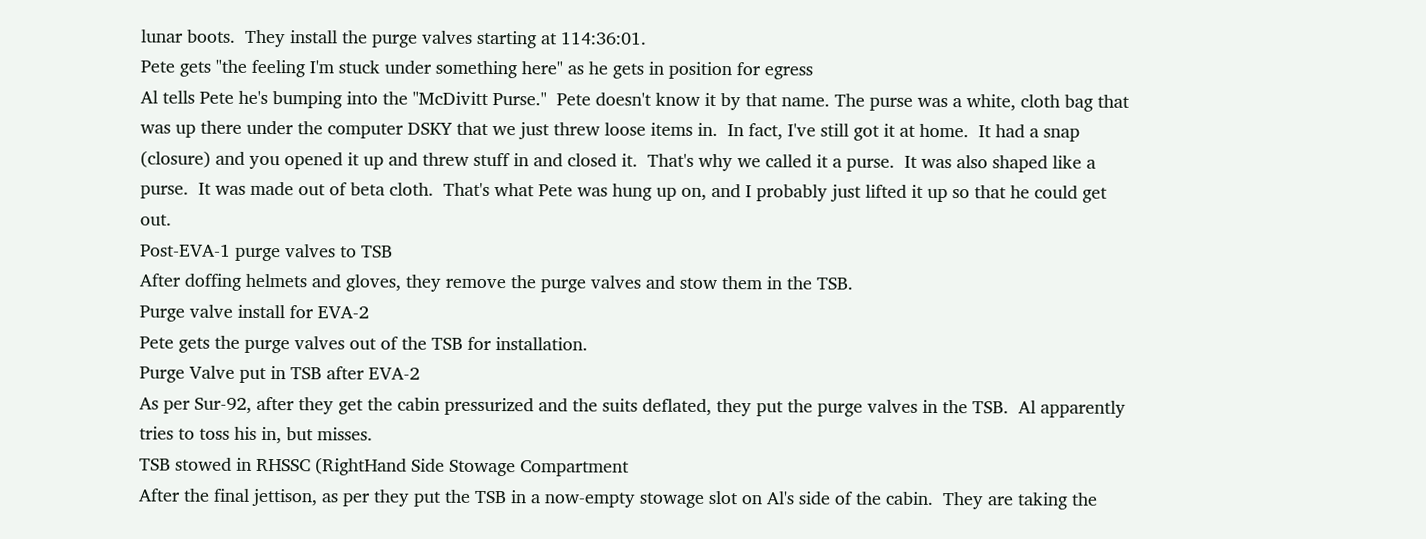lunar boots.  They install the purge valves starting at 114:36:01.
Pete gets "the feeling I'm stuck under something here" as he gets in position for egress
Al tells Pete he's bumping into the "McDivitt Purse."  Pete doesn't know it by that name. The purse was a white, cloth bag that was up there under the computer DSKY that we just threw loose items in.  In fact, I've still got it at home.  It had a snap (closure) and you opened it up and threw stuff in and closed it.  That's why we called it a purse.  It was also shaped like a purse.  It was made out of beta cloth.  That's what Pete was hung up on, and I probably just lifted it up so that he could get out.
Post-EVA-1 purge valves to TSB
After doffing helmets and gloves, they remove the purge valves and stow them in the TSB.
Purge valve install for EVA-2
Pete gets the purge valves out of the TSB for installation.
Purge Valve put in TSB after EVA-2
As per Sur-92, after they get the cabin pressurized and the suits deflated, they put the purge valves in the TSB.  Al apparently tries to toss his in, but misses.
TSB stowed in RHSSC (RightHand Side Stowage Compartment
After the final jettison, as per they put the TSB in a now-empty stowage slot on Al's side of the cabin.  They are taking the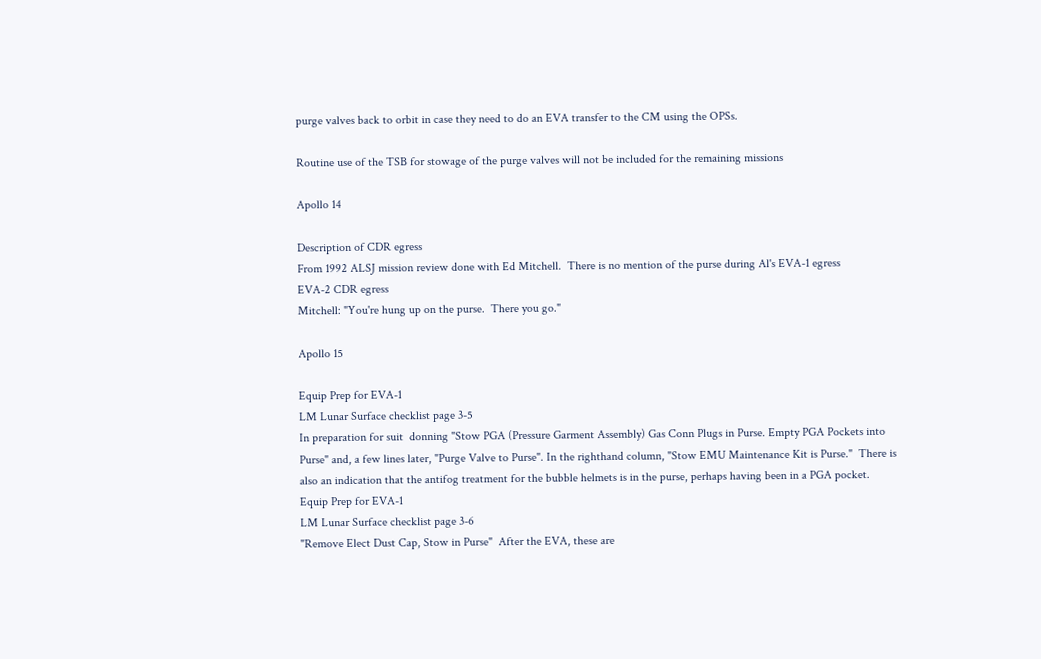purge valves back to orbit in case they need to do an EVA transfer to the CM using the OPSs.

Routine use of the TSB for stowage of the purge valves will not be included for the remaining missions

Apollo 14

Description of CDR egress
From 1992 ALSJ mission review done with Ed Mitchell.  There is no mention of the purse during Al's EVA-1 egress
EVA-2 CDR egress
Mitchell: "You're hung up on the purse.  There you go."

Apollo 15

Equip Prep for EVA-1
LM Lunar Surface checklist page 3-5
In preparation for suit  donning "Stow PGA (Pressure Garment Assembly) Gas Conn Plugs in Purse. Empty PGA Pockets into Purse" and, a few lines later, "Purge Valve to Purse". In the righthand column, "Stow EMU Maintenance Kit is Purse."  There is also an indication that the antifog treatment for the bubble helmets is in the purse, perhaps having been in a PGA pocket.
Equip Prep for EVA-1
LM Lunar Surface checklist page 3-6
"Remove Elect Dust Cap, Stow in Purse"  After the EVA, these are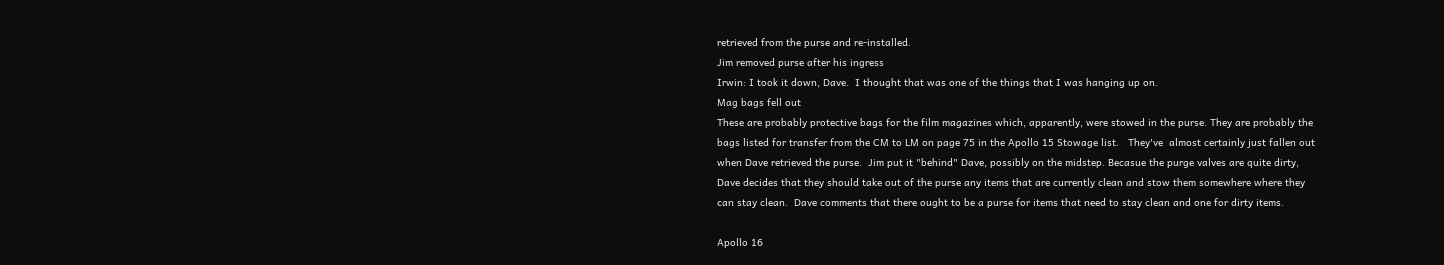retrieved from the purse and re-installed.
Jim removed purse after his ingress
Irwin: I took it down, Dave.  I thought that was one of the things that I was hanging up on.
Mag bags fell out
These are probably protective bags for the film magazines which, apparently, were stowed in the purse. They are probably the bags listed for transfer from the CM to LM on page 75 in the Apollo 15 Stowage list.   They've  almost certainly just fallen out when Dave retrieved the purse.  Jim put it "behind" Dave, possibly on the midstep. Becasue the purge valves are quite dirty, Dave decides that they should take out of the purse any items that are currently clean and stow them somewhere where they can stay clean.  Dave comments that there ought to be a purse for items that need to stay clean and one for dirty items.

Apollo 16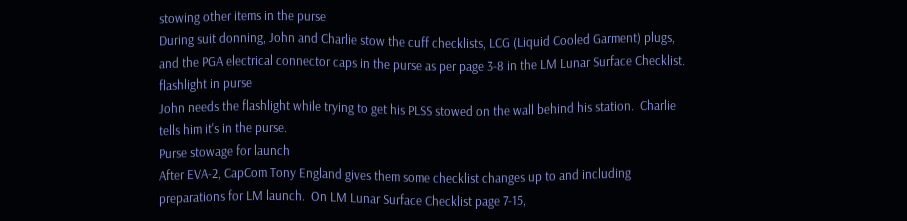stowing other items in the purse
During suit donning, John and Charlie stow the cuff checklists, LCG (Liquid Cooled Garment) plugs, and the PGA electrical connector caps in the purse as per page 3-8 in the LM Lunar Surface Checklist.
flashlight in purse
John needs the flashlight while trying to get his PLSS stowed on the wall behind his station.  Charlie tells him it's in the purse.
Purse stowage for launch
After EVA-2, CapCom Tony England gives them some checklist changes up to and including preparations for LM launch.  On LM Lunar Surface Checklist page 7-15,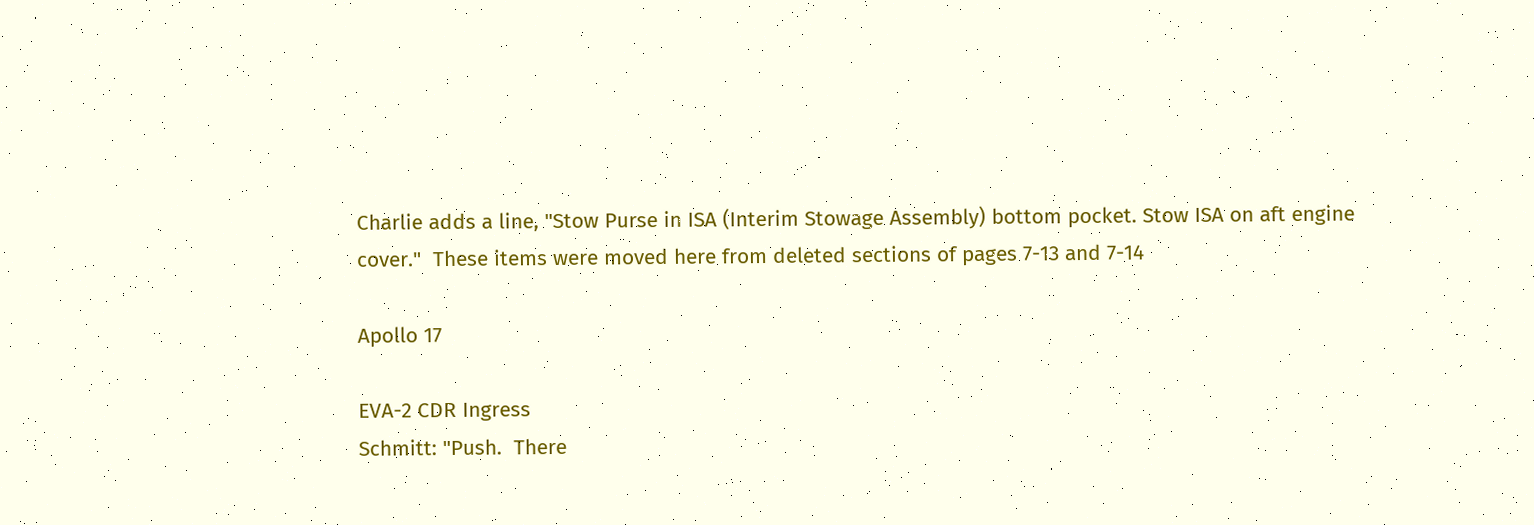Charlie adds a line, "Stow Purse in ISA (Interim Stowage Assembly) bottom pocket. Stow ISA on aft engine cover."  These items were moved here from deleted sections of pages 7-13 and 7-14

Apollo 17

EVA-2 CDR Ingress
Schmitt: "Push.  There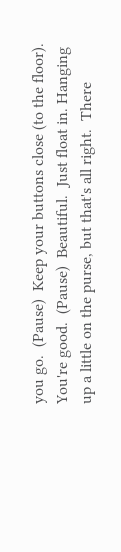you go.  (Pause)  Keep your buttons close (to the floor).  You're good.  (Pause)  Beautiful.  Just float in. Hanging up a little on the purse, but that's all right.  There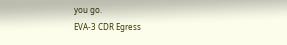you go.
EVA-3 CDR Egress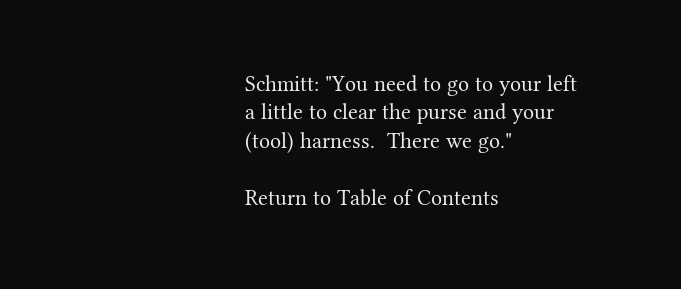Schmitt: "You need to go to your left a little to clear the purse and your (tool) harness.  There we go."

Return to Table of Contents